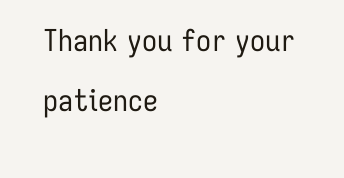Thank you for your patience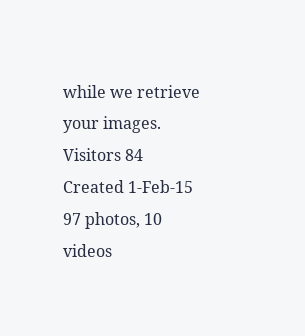while we retrieve your images.
Visitors 84
Created 1-Feb-15
97 photos, 10 videos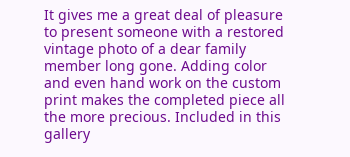It gives me a great deal of pleasure to present someone with a restored vintage photo of a dear family member long gone. Adding color and even hand work on the custom print makes the completed piece all the more precious. Included in this gallery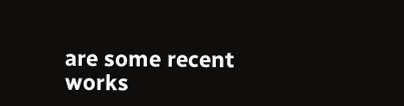are some recent works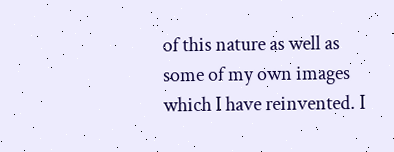of this nature as well as some of my own images which I have reinvented. I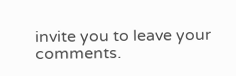invite you to leave your comments.